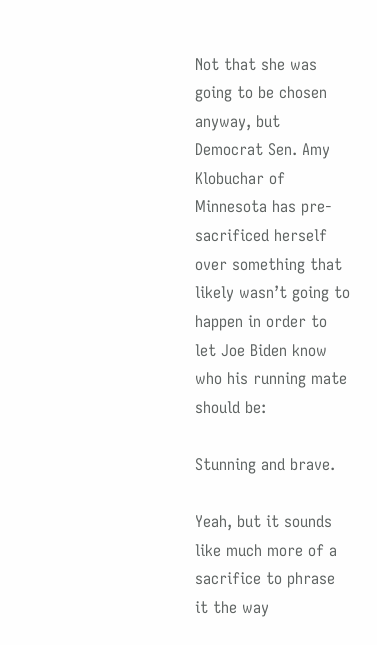Not that she was going to be chosen anyway, but Democrat Sen. Amy Klobuchar of Minnesota has pre-sacrificed herself over something that likely wasn’t going to happen in order to let Joe Biden know who his running mate should be:

Stunning and brave.

Yeah, but it sounds like much more of a sacrifice to phrase it the way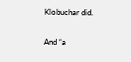Klobuchar did.

And “a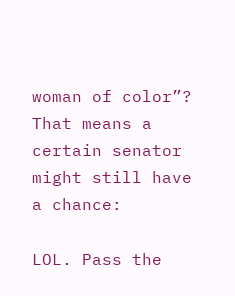woman of color”? That means a certain senator might still have a chance:

LOL. Pass the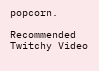popcorn.

Recommended Twitchy Video